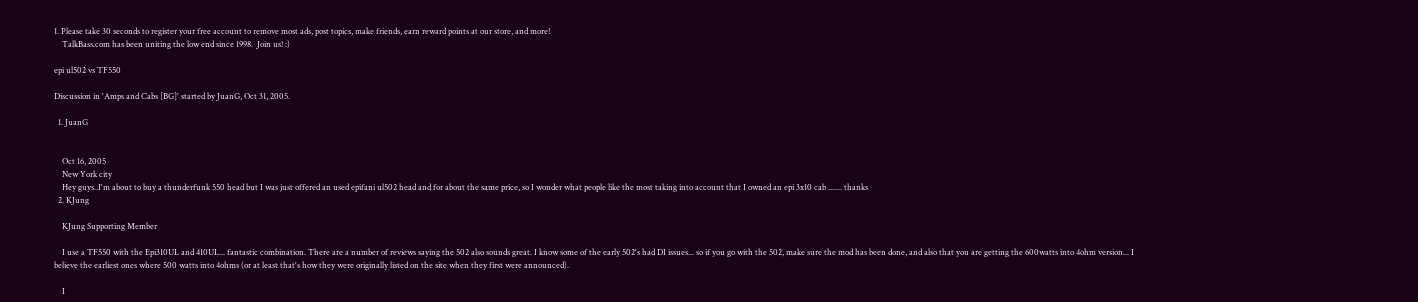1. Please take 30 seconds to register your free account to remove most ads, post topics, make friends, earn reward points at our store, and more!
    TalkBass.com has been uniting the low end since 1998.  Join us! :)

epi ul502 vs TF550

Discussion in 'Amps and Cabs [BG]' started by JuanG, Oct 31, 2005.

  1. JuanG


    Oct 16, 2005
    New York city
    Hey guys..I'm about to buy a thunderfunk 550 head but I was just offered an used epifani ul502 head and for about the same price, so I wonder what people like the most taking into account that I owned an epi 3x10 cab ....... thanks
  2. KJung

    KJung Supporting Member

    I use a TF550 with the Epi310UL and 410UL... fantastic combination. There are a number of reviews saying the 502 also sounds great. I know some of the early 502's had DI issues... so if you go with the 502, make sure the mod has been done, and also that you are getting the 600watts into 4ohm version... I believe the earliest ones where 500 watts into 4ohms (or at least that's how they were originally listed on the site when they first were announced).

    I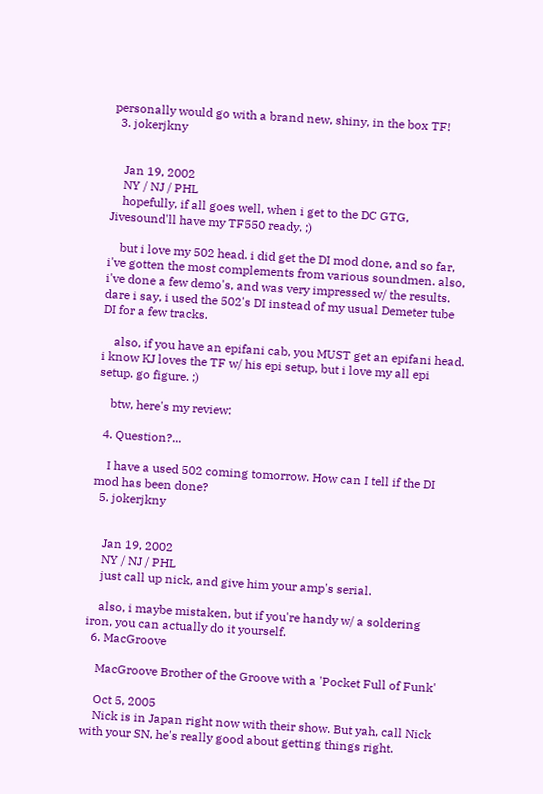personally would go with a brand new, shiny, in the box TF!
  3. jokerjkny


    Jan 19, 2002
    NY / NJ / PHL
    hopefully, if all goes well, when i get to the DC GTG, Jivesound'll have my TF550 ready. ;)

    but i love my 502 head. i did get the DI mod done, and so far, i've gotten the most complements from various soundmen. also, i've done a few demo's, and was very impressed w/ the results. dare i say, i used the 502's DI instead of my usual Demeter tube DI for a few tracks.

    also, if you have an epifani cab, you MUST get an epifani head. i know KJ loves the TF w/ his epi setup, but i love my all epi setup. go figure. ;)

    btw, here's my review:

  4. Question?...

    I have a used 502 coming tomorrow. How can I tell if the DI mod has been done?
  5. jokerjkny


    Jan 19, 2002
    NY / NJ / PHL
    just call up nick, and give him your amp's serial.

    also, i maybe mistaken, but if you're handy w/ a soldering iron, you can actually do it yourself.
  6. MacGroove

    MacGroove Brother of the Groove with a 'Pocket Full of Funk'

    Oct 5, 2005
    Nick is in Japan right now with their show. But yah, call Nick with your SN, he's really good about getting things right.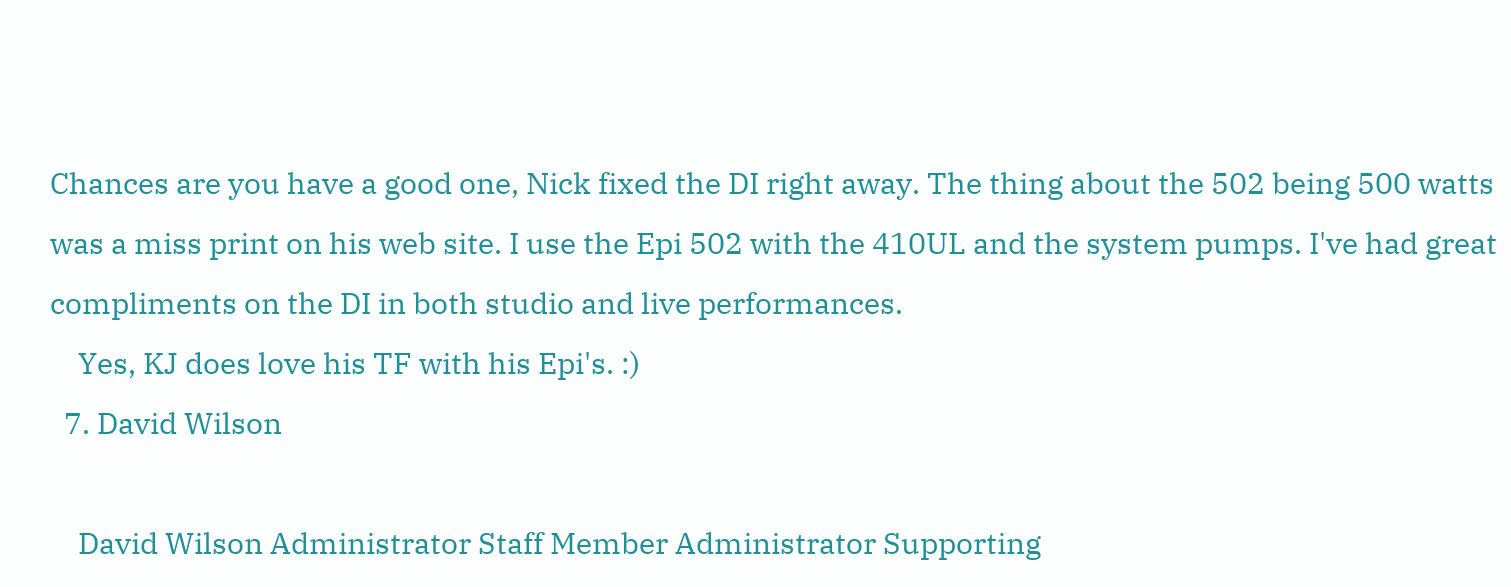Chances are you have a good one, Nick fixed the DI right away. The thing about the 502 being 500 watts was a miss print on his web site. I use the Epi 502 with the 410UL and the system pumps. I've had great compliments on the DI in both studio and live performances.
    Yes, KJ does love his TF with his Epi's. :)
  7. David Wilson

    David Wilson Administrator Staff Member Administrator Supporting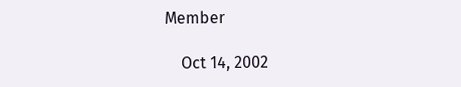Member

    Oct 14, 2002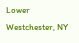Lower Westchester, NY